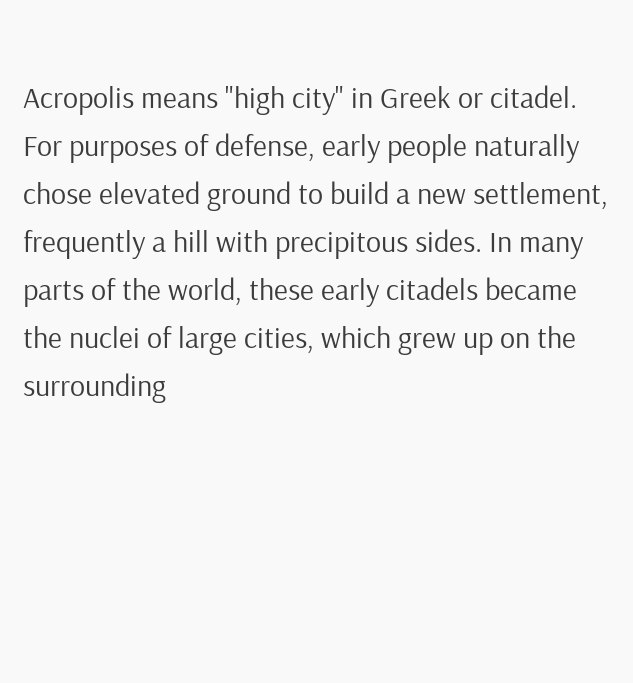Acropolis means "high city" in Greek or citadel. For purposes of defense, early people naturally chose elevated ground to build a new settlement, frequently a hill with precipitous sides. In many parts of the world, these early citadels became the nuclei of large cities, which grew up on the surrounding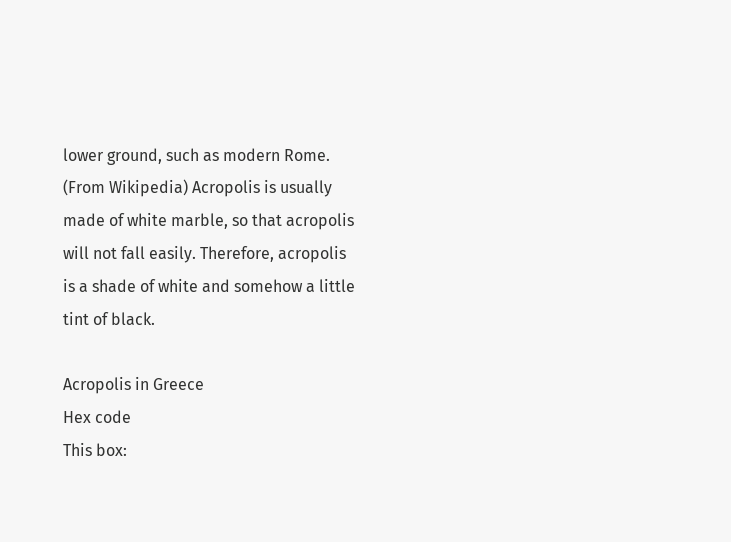lower ground, such as modern Rome. (From Wikipedia) Acropolis is usually made of white marble, so that acropolis will not fall easily. Therefore, acropolis is a shade of white and somehow a little tint of black.

Acropolis in Greece
Hex code
This box: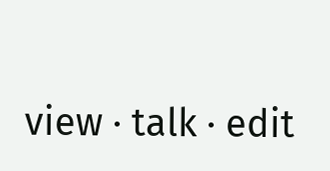view · talk · edit